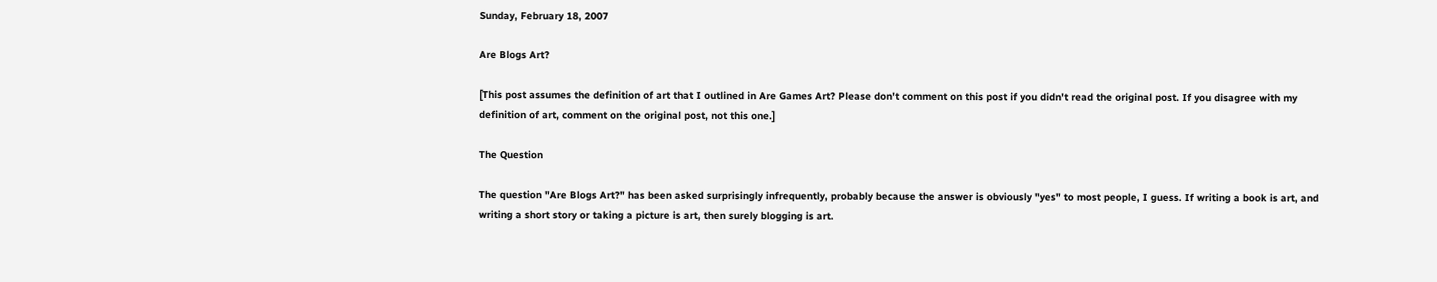Sunday, February 18, 2007

Are Blogs Art?

[This post assumes the definition of art that I outlined in Are Games Art? Please don't comment on this post if you didn't read the original post. If you disagree with my definition of art, comment on the original post, not this one.]

The Question

The question "Are Blogs Art?" has been asked surprisingly infrequently, probably because the answer is obviously "yes" to most people, I guess. If writing a book is art, and writing a short story or taking a picture is art, then surely blogging is art.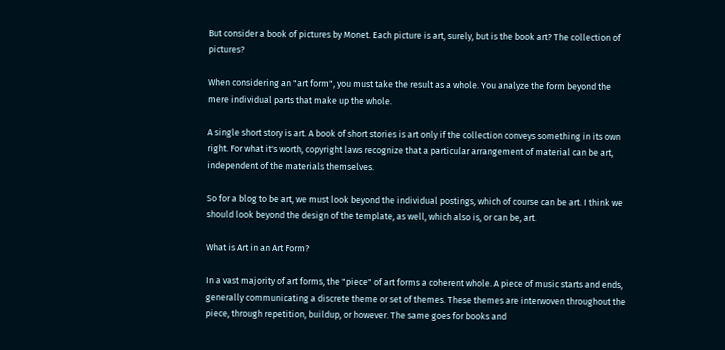But consider a book of pictures by Monet. Each picture is art, surely, but is the book art? The collection of pictures?

When considering an "art form", you must take the result as a whole. You analyze the form beyond the mere individual parts that make up the whole.

A single short story is art. A book of short stories is art only if the collection conveys something in its own right. For what it's worth, copyright laws recognize that a particular arrangement of material can be art, independent of the materials themselves.

So for a blog to be art, we must look beyond the individual postings, which of course can be art. I think we should look beyond the design of the template, as well, which also is, or can be, art.

What is Art in an Art Form?

In a vast majority of art forms, the "piece" of art forms a coherent whole. A piece of music starts and ends, generally communicating a discrete theme or set of themes. These themes are interwoven throughout the piece, through repetition, buildup, or however. The same goes for books and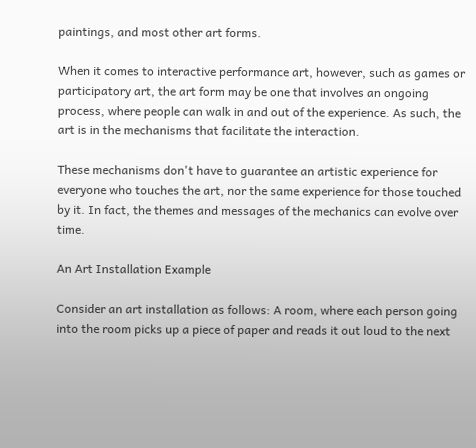paintings, and most other art forms.

When it comes to interactive performance art, however, such as games or participatory art, the art form may be one that involves an ongoing process, where people can walk in and out of the experience. As such, the art is in the mechanisms that facilitate the interaction.

These mechanisms don't have to guarantee an artistic experience for everyone who touches the art, nor the same experience for those touched by it. In fact, the themes and messages of the mechanics can evolve over time.

An Art Installation Example

Consider an art installation as follows: A room, where each person going into the room picks up a piece of paper and reads it out loud to the next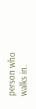person who walks in.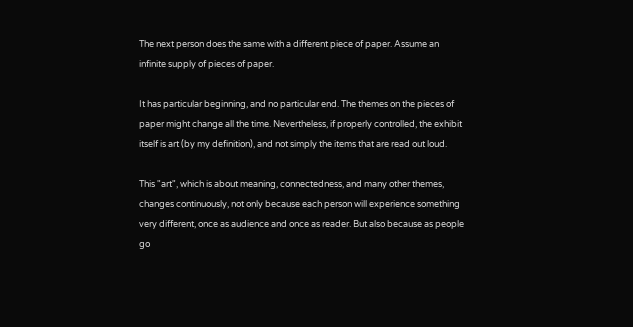The next person does the same with a different piece of paper. Assume an infinite supply of pieces of paper.

It has particular beginning, and no particular end. The themes on the pieces of paper might change all the time. Nevertheless, if properly controlled, the exhibit itself is art (by my definition), and not simply the items that are read out loud.

This "art", which is about meaning, connectedness, and many other themes, changes continuously, not only because each person will experience something very different, once as audience and once as reader. But also because as people go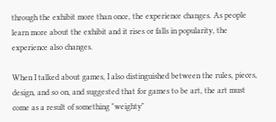through the exhibit more than once, the experience changes. As people learn more about the exhibit and it rises or falls in popularity, the experience also changes.

When I talked about games, I also distinguished between the rules, pieces, design, and so on, and suggested that for games to be art, the art must come as a result of something "weighty"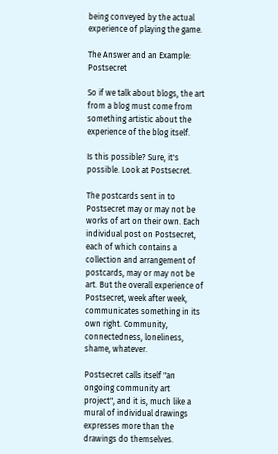being conveyed by the actual experience of playing the game.

The Answer and an Example: Postsecret

So if we talk about blogs, the art from a blog must come from something artistic about the experience of the blog itself.

Is this possible? Sure, it's possible. Look at Postsecret.

The postcards sent in to Postsecret may or may not be works of art on their own. Each individual post on Postsecret, each of which contains a collection and arrangement of postcards, may or may not be art. But the overall experience of Postsecret, week after week, communicates something in its own right. Community, connectedness, loneliness, shame, whatever.

Postsecret calls itself "an ongoing community art project", and it is, much like a mural of individual drawings expresses more than the drawings do themselves.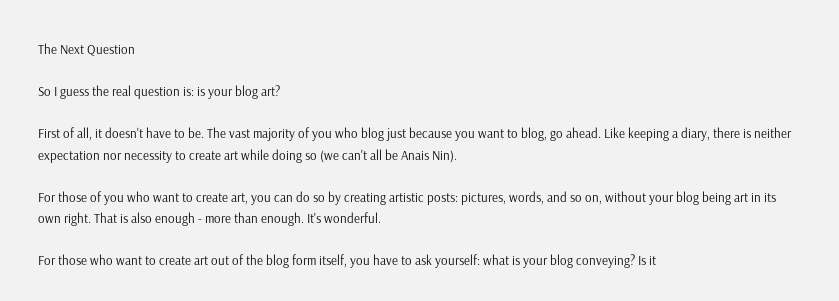The Next Question

So I guess the real question is: is your blog art?

First of all, it doesn't have to be. The vast majority of you who blog just because you want to blog, go ahead. Like keeping a diary, there is neither expectation nor necessity to create art while doing so (we can't all be Anais Nin).

For those of you who want to create art, you can do so by creating artistic posts: pictures, words, and so on, without your blog being art in its own right. That is also enough - more than enough. It's wonderful.

For those who want to create art out of the blog form itself, you have to ask yourself: what is your blog conveying? Is it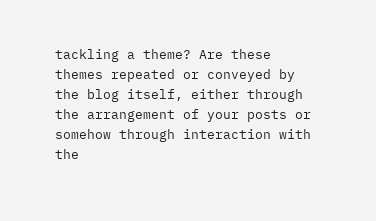tackling a theme? Are these themes repeated or conveyed by the blog itself, either through the arrangement of your posts or somehow through interaction with the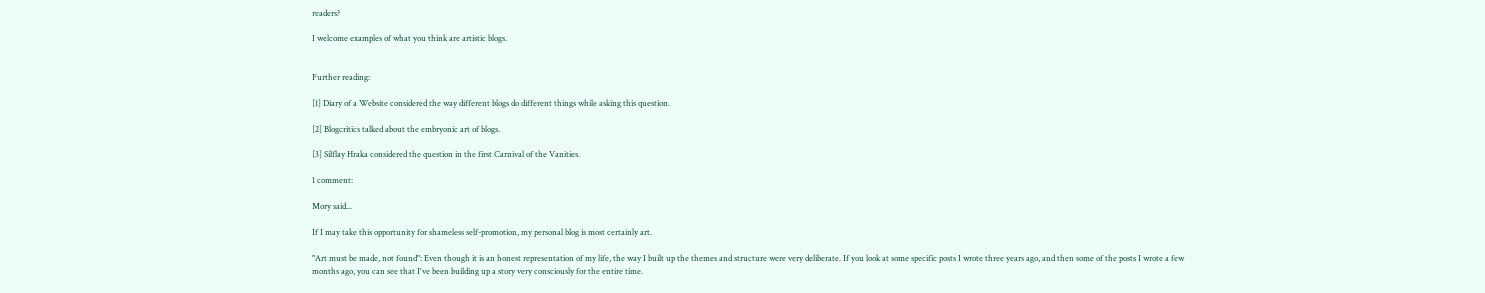readers?

I welcome examples of what you think are artistic blogs.


Further reading:

[1] Diary of a Website considered the way different blogs do different things while asking this question.

[2] Blogcritics talked about the embryonic art of blogs.

[3] Silflay Hraka considered the question in the first Carnival of the Vanities.

1 comment:

Mory said...

If I may take this opportunity for shameless self-promotion, my personal blog is most certainly art.

"Art must be made, not found": Even though it is an honest representation of my life, the way I built up the themes and structure were very deliberate. If you look at some specific posts I wrote three years ago, and then some of the posts I wrote a few months ago, you can see that I've been building up a story very consciously for the entire time.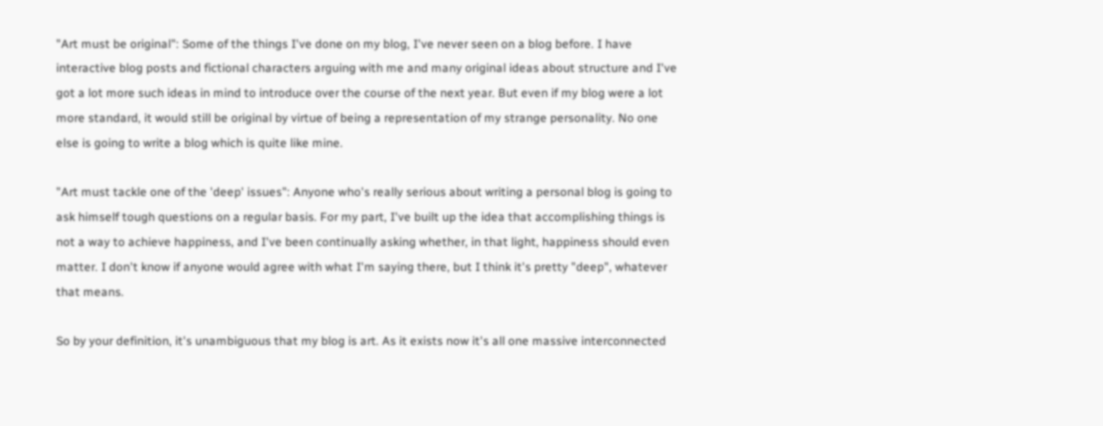"Art must be original": Some of the things I've done on my blog, I've never seen on a blog before. I have interactive blog posts and fictional characters arguing with me and many original ideas about structure and I've got a lot more such ideas in mind to introduce over the course of the next year. But even if my blog were a lot more standard, it would still be original by virtue of being a representation of my strange personality. No one else is going to write a blog which is quite like mine.

"Art must tackle one of the 'deep' issues": Anyone who's really serious about writing a personal blog is going to ask himself tough questions on a regular basis. For my part, I've built up the idea that accomplishing things is not a way to achieve happiness, and I've been continually asking whether, in that light, happiness should even matter. I don't know if anyone would agree with what I'm saying there, but I think it's pretty "deep", whatever that means.

So by your definition, it's unambiguous that my blog is art. As it exists now it's all one massive interconnected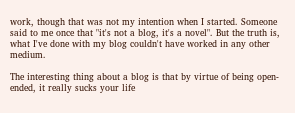work, though that was not my intention when I started. Someone said to me once that "it's not a blog, it's a novel". But the truth is, what I've done with my blog couldn't have worked in any other medium.

The interesting thing about a blog is that by virtue of being open-ended, it really sucks your life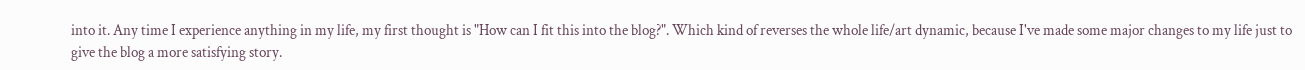into it. Any time I experience anything in my life, my first thought is "How can I fit this into the blog?". Which kind of reverses the whole life/art dynamic, because I've made some major changes to my life just to give the blog a more satisfying story.